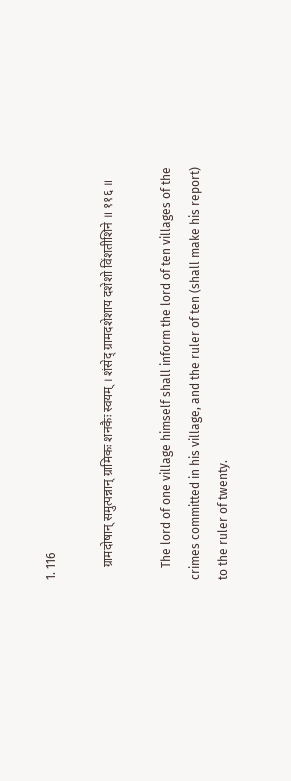1. 116

    ग्रामदोषान् समुत्पन्नान् ग्रामिकः शनकैः स्वयम् । शंसेद् ग्रामदशेशाय दशेशो विंशतीशिने ॥ ११६ ॥

    The lord of one village himself shall inform the lord of ten villages of the crimes committed in his village, and the ruler of ten (shall make his report) to the ruler of twenty.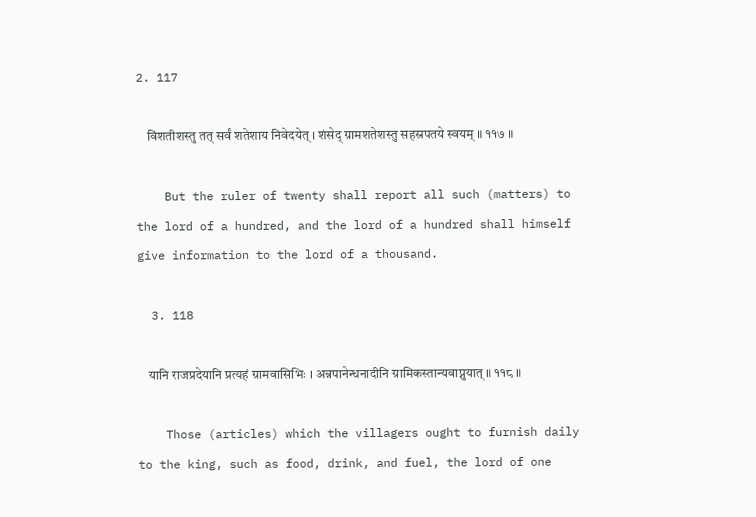2. 117

    विंशतीशस्तु तत् सर्वं शतेशाय निवेदयेत् । शंसेद् ग्रामशतेशस्तु सहस्रपतये स्वयम् ॥ ११७ ॥

    But the ruler of twenty shall report all such (matters) to the lord of a hundred, and the lord of a hundred shall himself give information to the lord of a thousand.

  3. 118

    यानि राजप्रदेयानि प्रत्यहं ग्रामवासिभिः । अन्नपानेन्धनादीनि ग्रामिकस्तान्यवाप्नुयात् ॥ ११८ ॥

    Those (articles) which the villagers ought to furnish daily to the king, such as food, drink, and fuel, the lord of one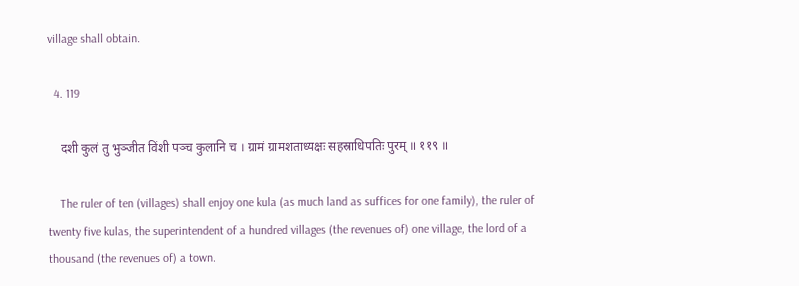village shall obtain.

  4. 119

    दशी कुलं तु भुञ्जीत विंशी पञ्च कुलानि च । ग्रामं ग्रामशताध्यक्षः सहस्राधिपतिः पुरम् ॥ ११९ ॥

    The ruler of ten (villages) shall enjoy one kula (as much land as suffices for one family), the ruler of twenty five kulas, the superintendent of a hundred villages (the revenues of) one village, the lord of a thousand (the revenues of) a town.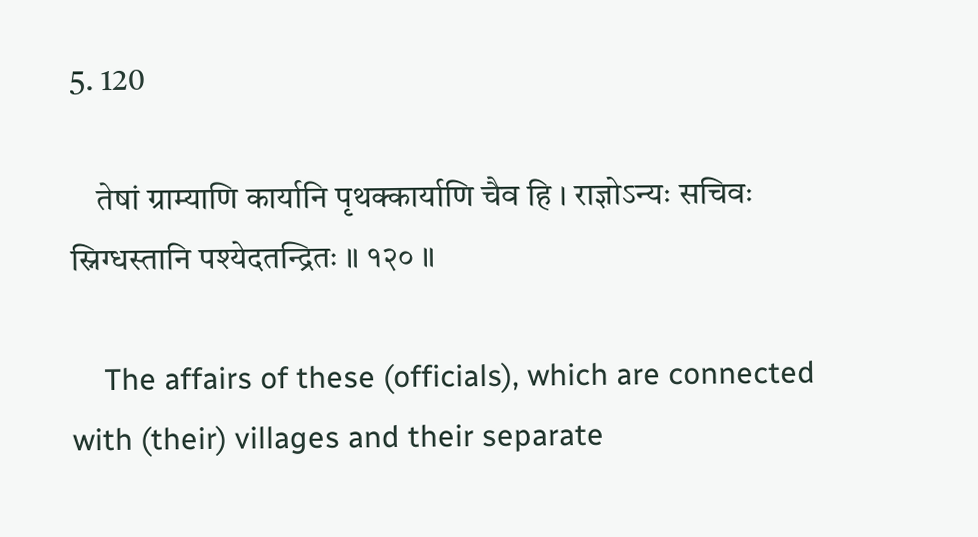5. 120

    तेषां ग्राम्याणि कार्यानि पृथक्कार्याणि चैव हि । राज्ञोऽन्यः सचिवः स्निग्धस्तानि पश्येदतन्द्रितः ॥ १२० ॥

    The affairs of these (officials), which are connected with (their) villages and their separate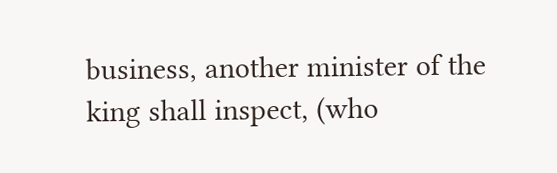business, another minister of the king shall inspect, (who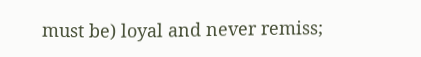must be) loyal and never remiss;